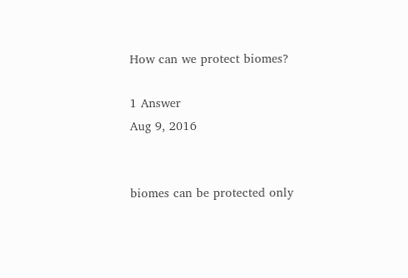How can we protect biomes?

1 Answer
Aug 9, 2016


biomes can be protected only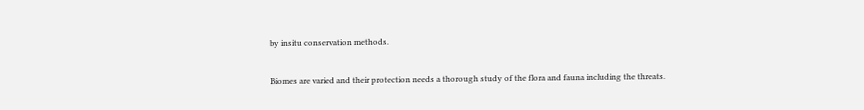by insitu conservation methods.


Biomes are varied and their protection needs a thorough study of the flora and fauna including the threats.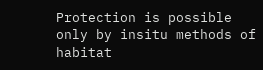Protection is possible only by insitu methods of habitat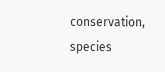conservation, species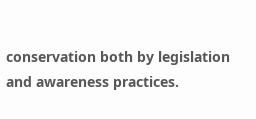conservation both by legislation and awareness practices.